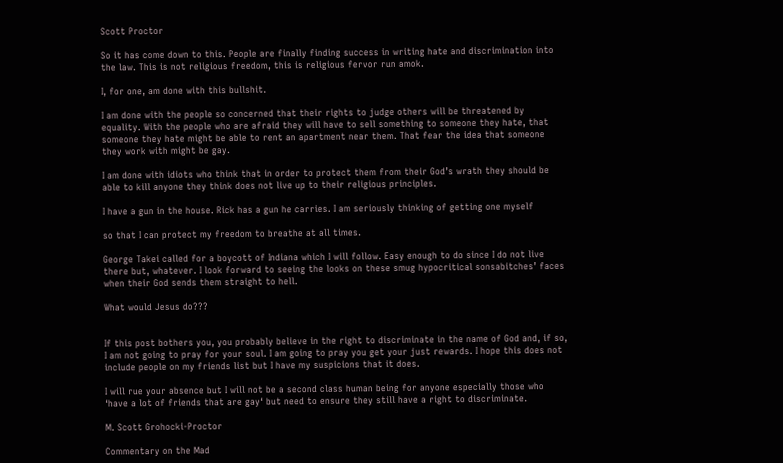Scott Proctor

So it has come down to this. People are finally finding success in writing hate and discrimination into the law. This is not religious freedom, this is religious fervor run amok.

I, for one, am done with this bullshit.

I am done with the people so concerned that their rights to judge others will be threatened by equality. With the people who are afraid they will have to sell something to someone they hate, that someone they hate might be able to rent an apartment near them. That fear the idea that someone they work with might be gay.

I am done with idiots who think that in order to protect them from their God’s wrath they should be able to kill anyone they think does not live up to their religious principles.

I have a gun in the house. Rick has a gun he carries. I am seriously thinking of getting one myself

so that I can protect my freedom to breathe at all times.

George Takei called for a boycott of Indiana which I will follow. Easy enough to do since I do not live there but, whatever. I look forward to seeing the looks on these smug hypocritical sonsabitches’ faces when their God sends them straight to hell.

What would Jesus do???


If this post bothers you, you probably believe in the right to discriminate in the name of God and, if so, I am not going to pray for your soul. I am going to pray you get your just rewards. I hope this does not include people on my friends list but I have my suspicions that it does.

I will rue your absence but I will not be a second class human being for anyone especially those who ‘have a lot of friends that are gay‘ but need to ensure they still have a right to discriminate.

M. Scott Grohocki-Proctor

Commentary on the Mad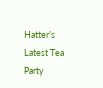Hatter’s Latest Tea Party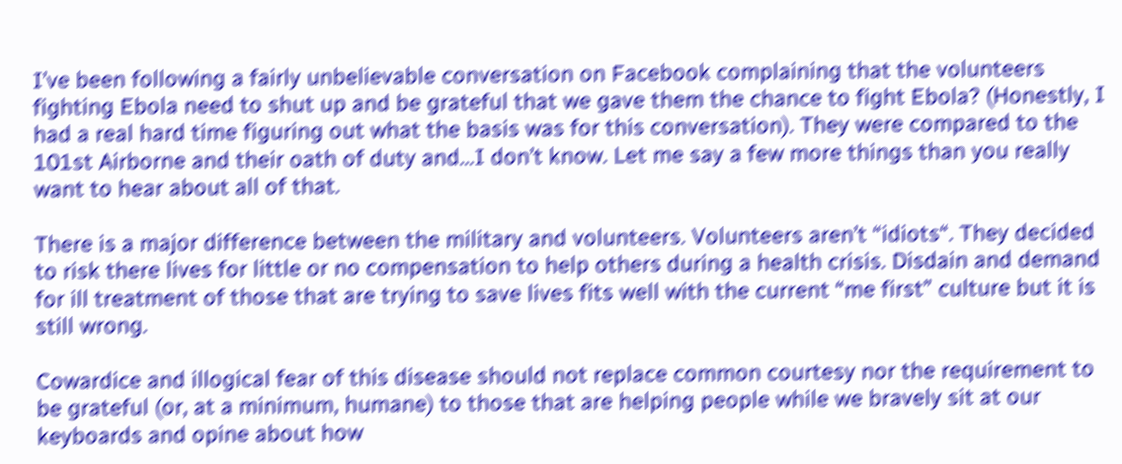I’ve been following a fairly unbelievable conversation on Facebook complaining that the volunteers fighting Ebola need to shut up and be grateful that we gave them the chance to fight Ebola? (Honestly, I had a real hard time figuring out what the basis was for this conversation). They were compared to the 101st Airborne and their oath of duty and…I don’t know. Let me say a few more things than you really want to hear about all of that.

There is a major difference between the military and volunteers. Volunteers aren’t “idiots“. They decided to risk there lives for little or no compensation to help others during a health crisis. Disdain and demand for ill treatment of those that are trying to save lives fits well with the current “me first” culture but it is still wrong.

Cowardice and illogical fear of this disease should not replace common courtesy nor the requirement to be grateful (or, at a minimum, humane) to those that are helping people while we bravely sit at our keyboards and opine about how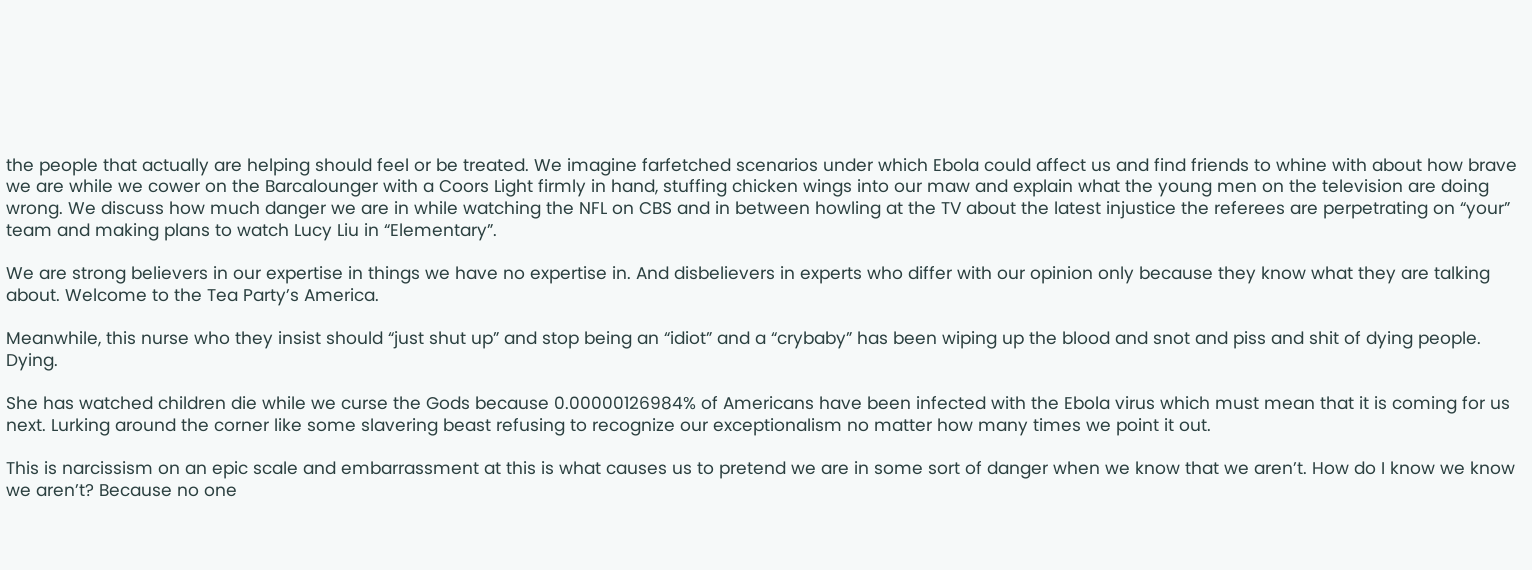the people that actually are helping should feel or be treated. We imagine farfetched scenarios under which Ebola could affect us and find friends to whine with about how brave we are while we cower on the Barcalounger with a Coors Light firmly in hand, stuffing chicken wings into our maw and explain what the young men on the television are doing wrong. We discuss how much danger we are in while watching the NFL on CBS and in between howling at the TV about the latest injustice the referees are perpetrating on “your” team and making plans to watch Lucy Liu in “Elementary”.

We are strong believers in our expertise in things we have no expertise in. And disbelievers in experts who differ with our opinion only because they know what they are talking about. Welcome to the Tea Party’s America.

Meanwhile, this nurse who they insist should “just shut up” and stop being an “idiot” and a “crybaby” has been wiping up the blood and snot and piss and shit of dying people. Dying.

She has watched children die while we curse the Gods because 0.00000126984% of Americans have been infected with the Ebola virus which must mean that it is coming for us next. Lurking around the corner like some slavering beast refusing to recognize our exceptionalism no matter how many times we point it out.

This is narcissism on an epic scale and embarrassment at this is what causes us to pretend we are in some sort of danger when we know that we aren’t. How do I know we know we aren’t? Because no one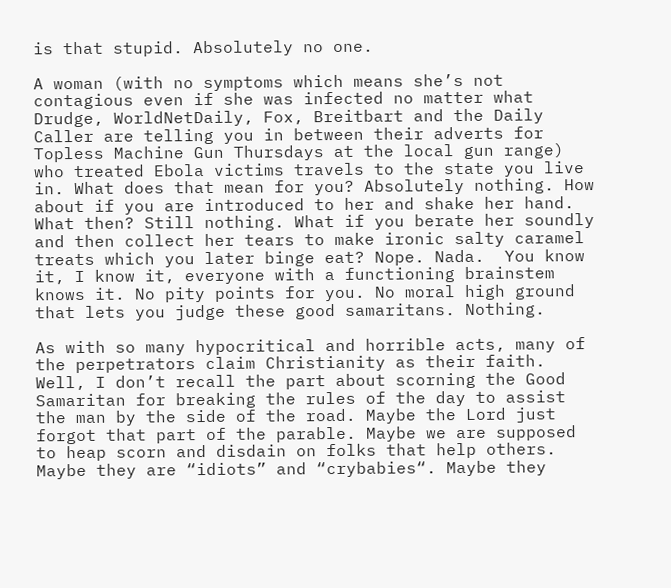is that stupid. Absolutely no one.

A woman (with no symptoms which means she’s not contagious even if she was infected no matter what Drudge, WorldNetDaily, Fox, Breitbart and the Daily Caller are telling you in between their adverts for Topless Machine Gun Thursdays at the local gun range) who treated Ebola victims travels to the state you live in. What does that mean for you? Absolutely nothing. How about if you are introduced to her and shake her hand. What then? Still nothing. What if you berate her soundly and then collect her tears to make ironic salty caramel treats which you later binge eat? Nope. Nada.  You know it, I know it, everyone with a functioning brainstem knows it. No pity points for you. No moral high ground that lets you judge these good samaritans. Nothing.

As with so many hypocritical and horrible acts, many of the perpetrators claim Christianity as their faith. Well, I don’t recall the part about scorning the Good Samaritan for breaking the rules of the day to assist the man by the side of the road. Maybe the Lord just forgot that part of the parable. Maybe we are supposed to heap scorn and disdain on folks that help others. Maybe they are “idiots” and “crybabies“. Maybe they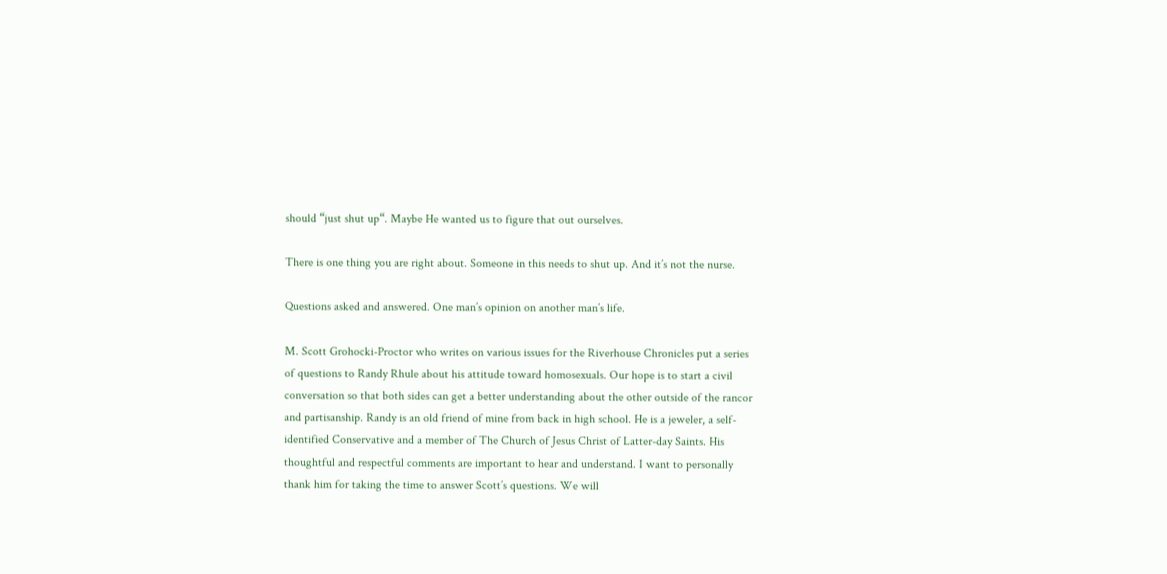should “just shut up“. Maybe He wanted us to figure that out ourselves.

There is one thing you are right about. Someone in this needs to shut up. And it’s not the nurse.

Questions asked and answered. One man’s opinion on another man’s life.

M. Scott Grohocki-Proctor who writes on various issues for the Riverhouse Chronicles put a series of questions to Randy Rhule about his attitude toward homosexuals. Our hope is to start a civil conversation so that both sides can get a better understanding about the other outside of the rancor and partisanship. Randy is an old friend of mine from back in high school. He is a jeweler, a self-identified Conservative and a member of The Church of Jesus Christ of Latter-day Saints. His thoughtful and respectful comments are important to hear and understand. I want to personally thank him for taking the time to answer Scott’s questions. We will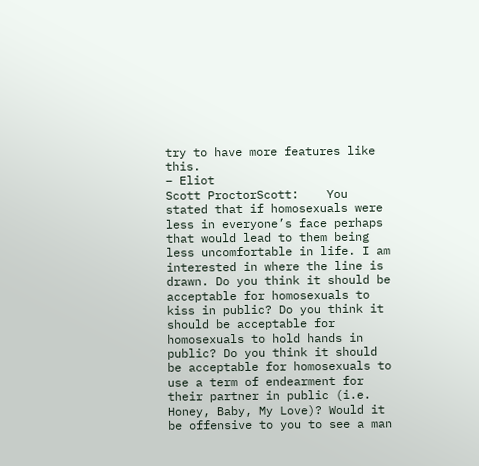try to have more features like this.
– Eliot
Scott ProctorScott:    You stated that if homosexuals were less in everyone’s face perhaps that would lead to them being less uncomfortable in life. I am interested in where the line is drawn. Do you think it should be acceptable for homosexuals to kiss in public? Do you think it should be acceptable for homosexuals to hold hands in public? Do you think it should be acceptable for homosexuals to use a term of endearment for their partner in public (i.e. Honey, Baby, My Love)? Would it be offensive to you to see a man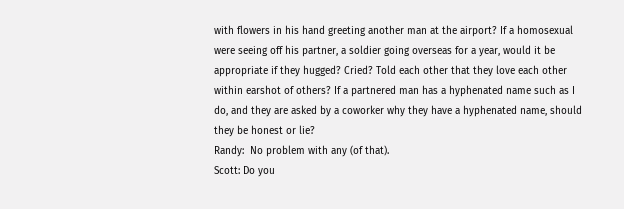with flowers in his hand greeting another man at the airport? If a homosexual were seeing off his partner, a soldier going overseas for a year, would it be appropriate if they hugged? Cried? Told each other that they love each other within earshot of others? If a partnered man has a hyphenated name such as I do, and they are asked by a coworker why they have a hyphenated name, should they be honest or lie?
Randy:  No problem with any (of that).
Scott: Do you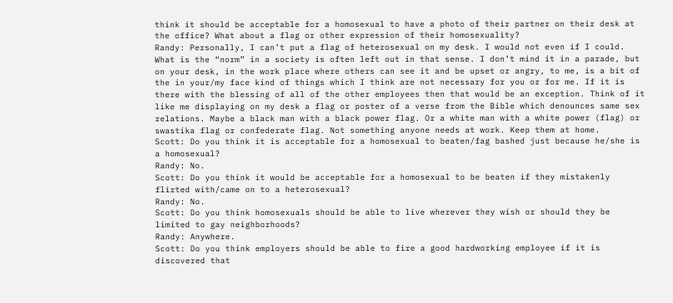think it should be acceptable for a homosexual to have a photo of their partner on their desk at the office? What about a flag or other expression of their homosexuality?
Randy: Personally, I can’t put a flag of heterosexual on my desk. I would not even if I could. What is the “norm” in a society is often left out in that sense. I don’t mind it in a parade, but on your desk, in the work place where others can see it and be upset or angry, to me, is a bit of the in your/my face kind of things which I think are not necessary for you or for me. If it is there with the blessing of all of the other employees then that would be an exception. Think of it like me displaying on my desk a flag or poster of a verse from the Bible which denounces same sex relations. Maybe a black man with a black power flag. Or a white man with a white power (flag) or swastika flag or confederate flag. Not something anyone needs at work. Keep them at home.
Scott: Do you think it is acceptable for a homosexual to beaten/fag bashed just because he/she is a homosexual?
Randy: No.
Scott: Do you think it would be acceptable for a homosexual to be beaten if they mistakenly flirted with/came on to a heterosexual?
Randy: No.
Scott: Do you think homosexuals should be able to live wherever they wish or should they be limited to gay neighborhoods?
Randy: Anywhere.
Scott: Do you think employers should be able to fire a good hardworking employee if it is discovered that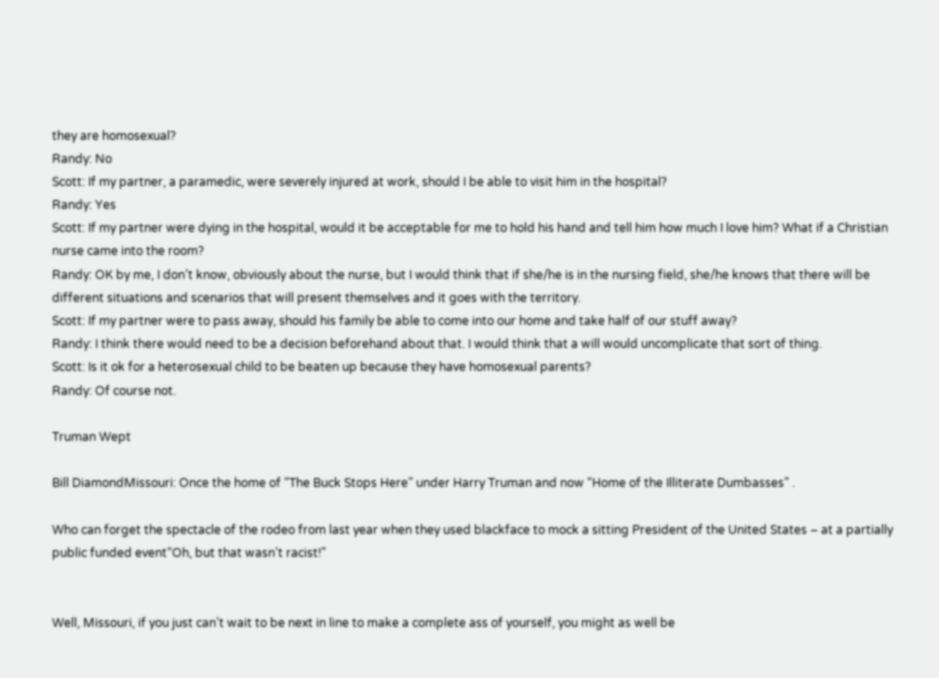they are homosexual?
Randy: No
Scott: If my partner, a paramedic, were severely injured at work, should I be able to visit him in the hospital?
Randy: Yes
Scott: If my partner were dying in the hospital, would it be acceptable for me to hold his hand and tell him how much I love him? What if a Christian nurse came into the room?
Randy: OK by me, I don’t know, obviously about the nurse, but I would think that if she/he is in the nursing field, she/he knows that there will be different situations and scenarios that will present themselves and it goes with the territory.
Scott: If my partner were to pass away, should his family be able to come into our home and take half of our stuff away?
Randy: I think there would need to be a decision beforehand about that. I would think that a will would uncomplicate that sort of thing.
Scott: Is it ok for a heterosexual child to be beaten up because they have homosexual parents?
Randy: Of course not.

Truman Wept

Bill DiamondMissouri: Once the home of “The Buck Stops Here” under Harry Truman and now “Home of the Illiterate Dumbasses” .

Who can forget the spectacle of the rodeo from last year when they used blackface to mock a sitting President of the United States – at a partially public funded event“Oh, but that wasn’t racist!”


Well, Missouri, if you just can’t wait to be next in line to make a complete ass of yourself, you might as well be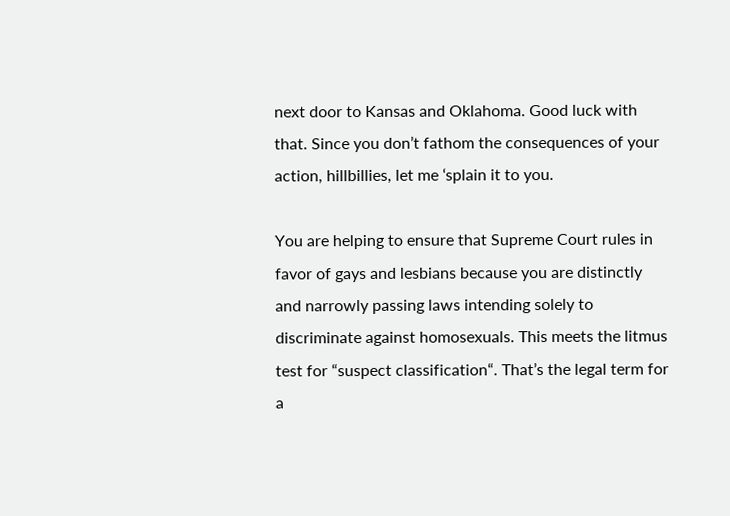next door to Kansas and Oklahoma. Good luck with that. Since you don’t fathom the consequences of your action, hillbillies, let me ‘splain it to you.

You are helping to ensure that Supreme Court rules in favor of gays and lesbians because you are distinctly and narrowly passing laws intending solely to discriminate against homosexuals. This meets the litmus test for “suspect classification“. That’s the legal term for a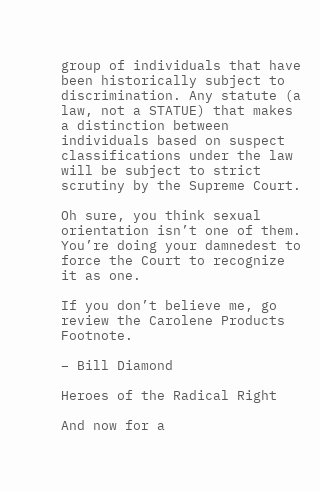group of individuals that have been historically subject to discrimination. Any statute (a law, not a STATUE) that makes a distinction between individuals based on suspect classifications under the law will be subject to strict scrutiny by the Supreme Court.

Oh sure, you think sexual orientation isn’t one of them. You’re doing your damnedest to force the Court to recognize it as one.

If you don’t believe me, go review the Carolene Products Footnote.

– Bill Diamond

Heroes of the Radical Right

And now for a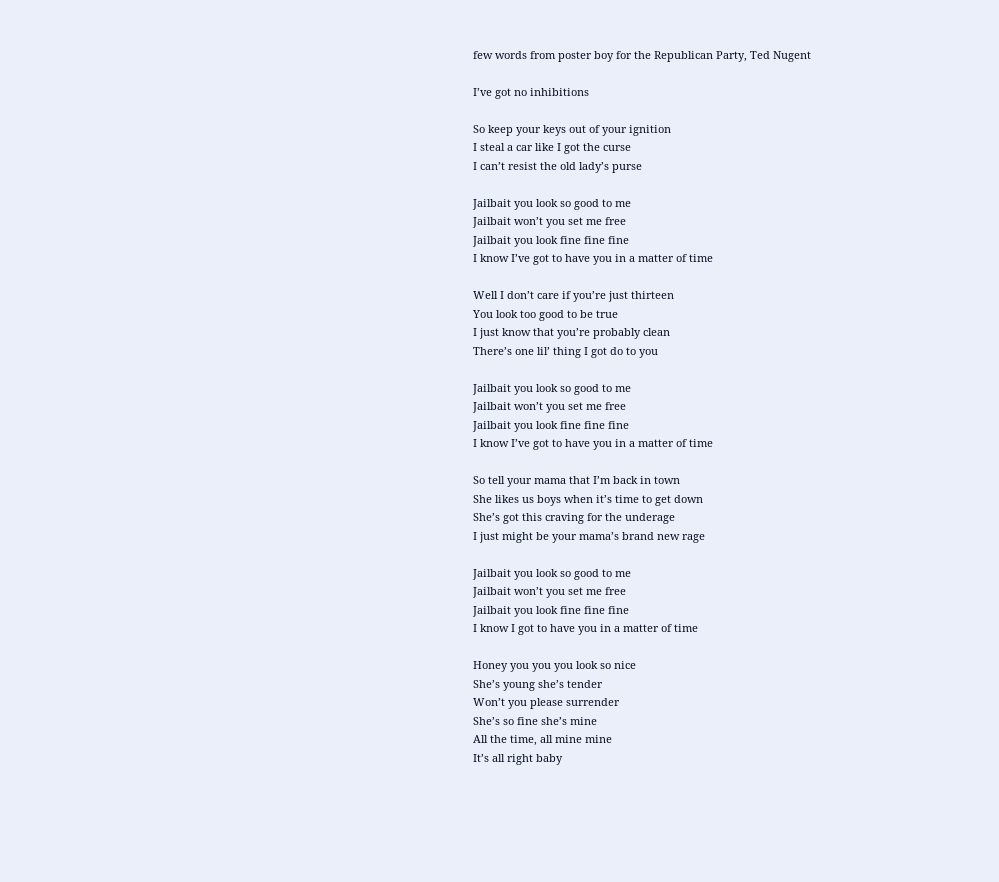few words from poster boy for the Republican Party, Ted Nugent

I’ve got no inhibitions

So keep your keys out of your ignition
I steal a car like I got the curse
I can’t resist the old lady’s purse

Jailbait you look so good to me
Jailbait won’t you set me free
Jailbait you look fine fine fine
I know I’ve got to have you in a matter of time

Well I don’t care if you’re just thirteen
You look too good to be true
I just know that you’re probably clean
There’s one lil’ thing I got do to you

Jailbait you look so good to me
Jailbait won’t you set me free
Jailbait you look fine fine fine
I know I’ve got to have you in a matter of time

So tell your mama that I’m back in town
She likes us boys when it’s time to get down
She’s got this craving for the underage
I just might be your mama’s brand new rage

Jailbait you look so good to me
Jailbait won’t you set me free
Jailbait you look fine fine fine
I know I got to have you in a matter of time

Honey you you you look so nice
She’s young she’s tender
Won’t you please surrender
She’s so fine she’s mine
All the time, all mine mine
It’s all right baby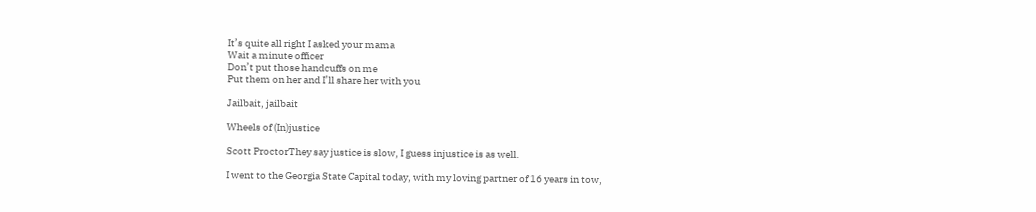It’s quite all right I asked your mama
Wait a minute officer
Don’t put those handcuffs on me
Put them on her and I’ll share her with you

Jailbait, jailbait

Wheels of (In)justice

Scott ProctorThey say justice is slow, I guess injustice is as well.

I went to the Georgia State Capital today, with my loving partner of 16 years in tow,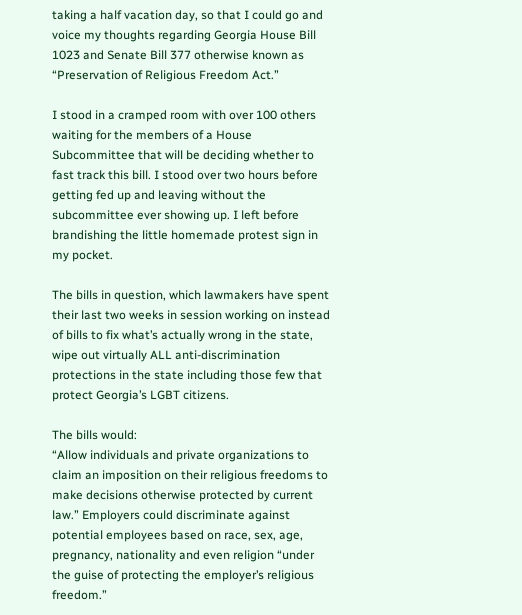taking a half vacation day, so that I could go and voice my thoughts regarding Georgia House Bill 1023 and Senate Bill 377 otherwise known as “Preservation of Religious Freedom Act.”

I stood in a cramped room with over 100 others waiting for the members of a House Subcommittee that will be deciding whether to fast track this bill. I stood over two hours before getting fed up and leaving without the subcommittee ever showing up. I left before brandishing the little homemade protest sign in my pocket.

The bills in question, which lawmakers have spent their last two weeks in session working on instead of bills to fix what’s actually wrong in the state, wipe out virtually ALL anti-discrimination protections in the state including those few that protect Georgia’s LGBT citizens.

The bills would:
“Allow individuals and private organizations to claim an imposition on their religious freedoms to make decisions otherwise protected by current law.” Employers could discriminate against potential employees based on race, sex, age, pregnancy, nationality and even religion “under the guise of protecting the employer’s religious freedom.”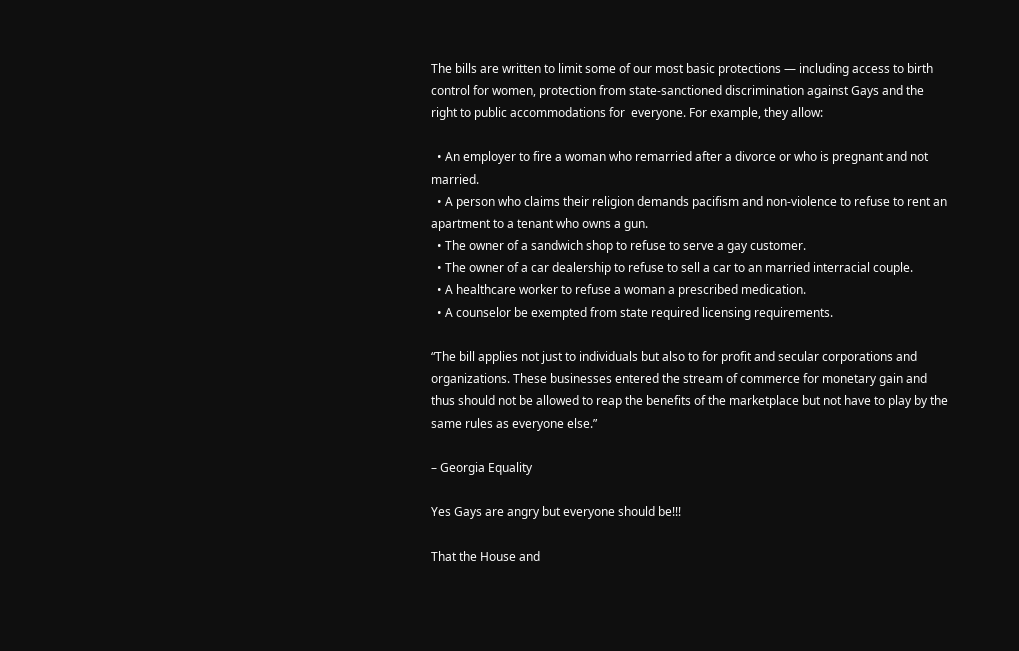The bills are written to limit some of our most basic protections — including access to birth control for women, protection from state-sanctioned discrimination against Gays and the right to public accommodations for  everyone. For example, they allow:

  • An employer to fire a woman who remarried after a divorce or who is pregnant and not married.
  • A person who claims their religion demands pacifism and non-violence to refuse to rent an apartment to a tenant who owns a gun.
  • The owner of a sandwich shop to refuse to serve a gay customer.
  • The owner of a car dealership to refuse to sell a car to an married interracial couple.
  • A healthcare worker to refuse a woman a prescribed medication.
  • A counselor be exempted from state required licensing requirements.

“The bill applies not just to individuals but also to for profit and secular corporations and organizations. These businesses entered the stream of commerce for monetary gain and thus should not be allowed to reap the benefits of the marketplace but not have to play by the same rules as everyone else.”

– Georgia Equality

Yes Gays are angry but everyone should be!!!

That the House and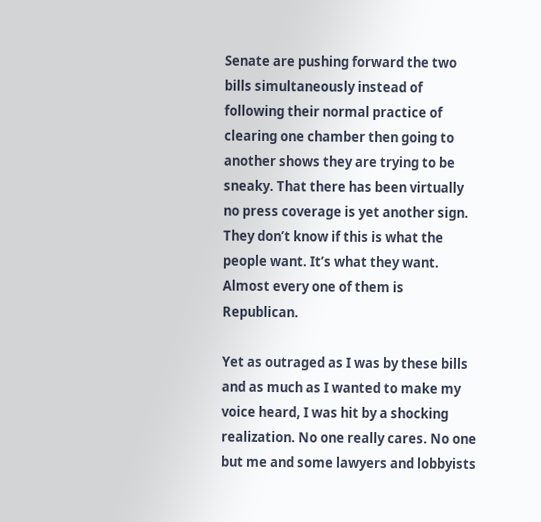Senate are pushing forward the two bills simultaneously instead of following their normal practice of clearing one chamber then going to another shows they are trying to be sneaky. That there has been virtually no press coverage is yet another sign. They don’t know if this is what the people want. It’s what they want. Almost every one of them is Republican.

Yet as outraged as I was by these bills and as much as I wanted to make my voice heard, I was hit by a shocking realization. No one really cares. No one but me and some lawyers and lobbyists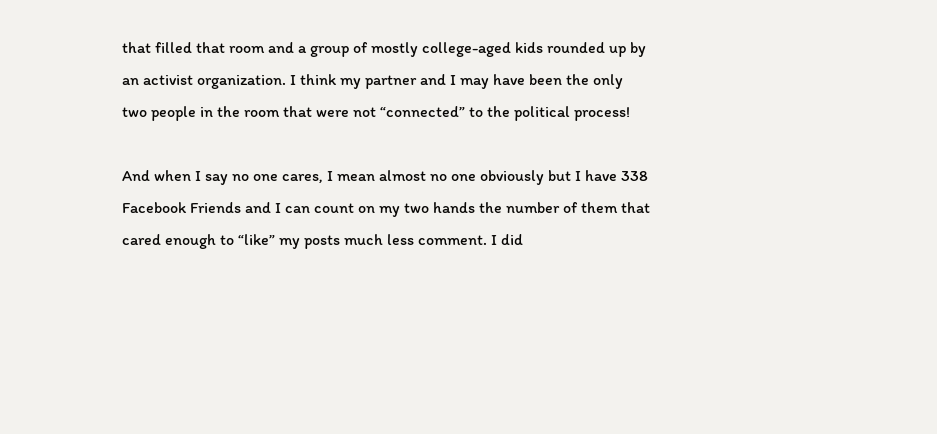that filled that room and a group of mostly college-aged kids rounded up by an activist organization. I think my partner and I may have been the only two people in the room that were not “connected” to the political process!

And when I say no one cares, I mean almost no one obviously but I have 338 Facebook Friends and I can count on my two hands the number of them that cared enough to “like” my posts much less comment. I did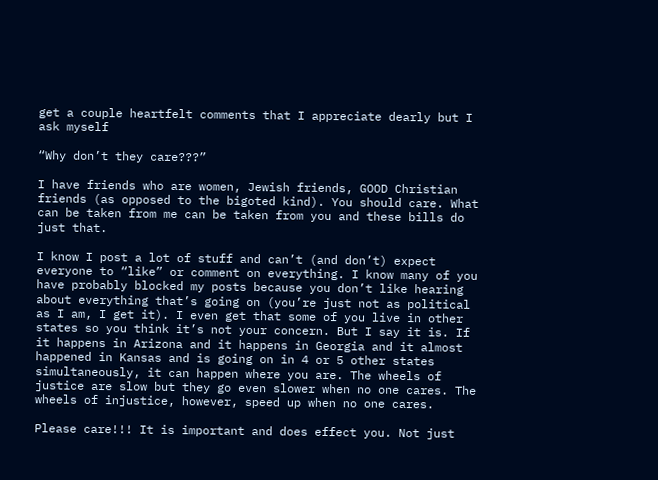get a couple heartfelt comments that I appreciate dearly but I ask myself

“Why don’t they care???”

I have friends who are women, Jewish friends, GOOD Christian friends (as opposed to the bigoted kind). You should care. What can be taken from me can be taken from you and these bills do just that.

I know I post a lot of stuff and can’t (and don’t) expect everyone to “like” or comment on everything. I know many of you have probably blocked my posts because you don’t like hearing about everything that’s going on (you’re just not as political as I am, I get it). I even get that some of you live in other states so you think it’s not your concern. But I say it is. If it happens in Arizona and it happens in Georgia and it almost happened in Kansas and is going on in 4 or 5 other states simultaneously, it can happen where you are. The wheels of justice are slow but they go even slower when no one cares. The wheels of injustice, however, speed up when no one cares.

Please care!!! It is important and does effect you. Not just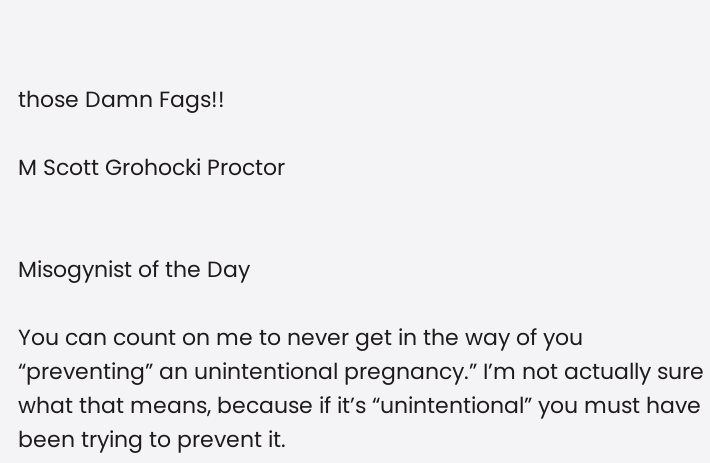those Damn Fags!!

M Scott Grohocki Proctor


Misogynist of the Day

You can count on me to never get in the way of you “preventing” an unintentional pregnancy.” I’m not actually sure what that means, because if it’s “unintentional” you must have been trying to prevent it.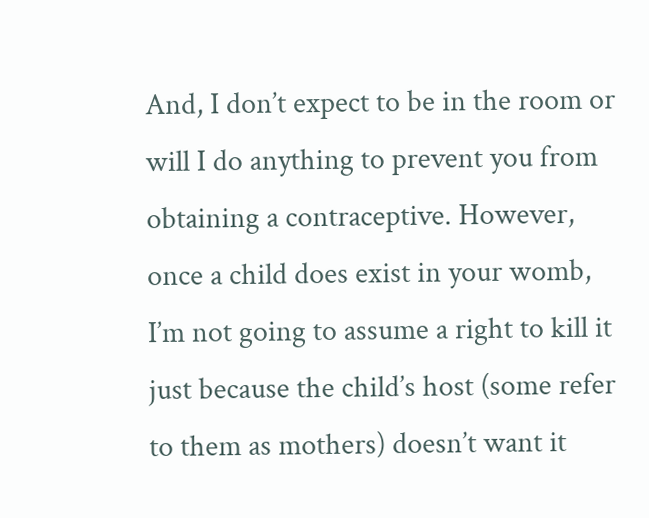And, I don’t expect to be in the room or will I do anything to prevent you from obtaining a contraceptive. However, once a child does exist in your womb, I’m not going to assume a right to kill it just because the child’s host (some refer to them as mothers) doesn’t want it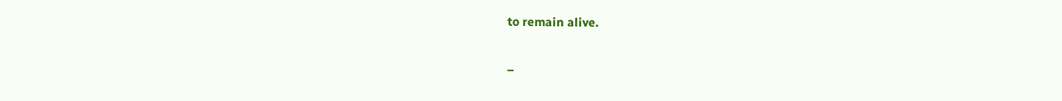to remain alive.

–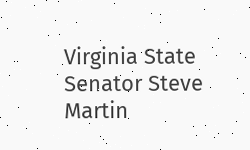Virginia State Senator Steve Martin